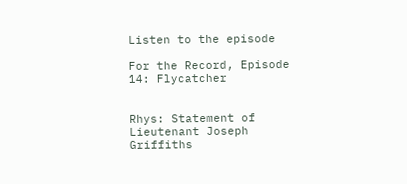Listen to the episode

For the Record, Episode 14: Flycatcher


Rhys: Statement of Lieutenant Joseph Griffiths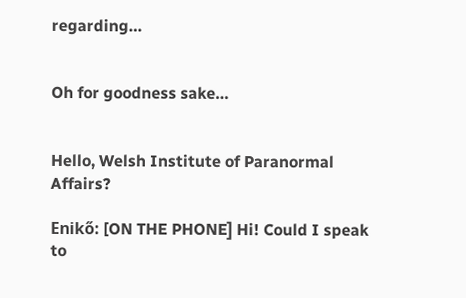regarding…


Oh for goodness sake…


Hello, Welsh Institute of Paranormal Affairs?

Enikő: [ON THE PHONE] Hi! Could I speak to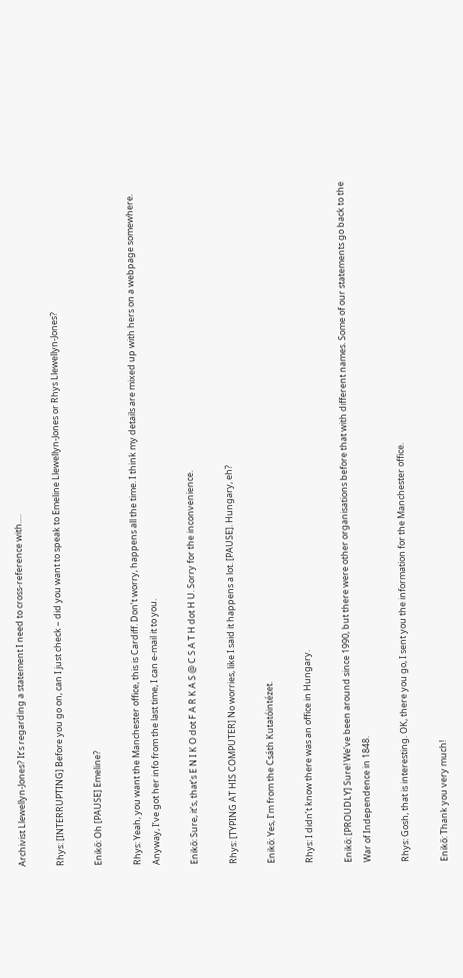Archivist Llewellyn-Jones? It’s regarding a statement I need to cross-reference with….

Rhys: [INTERRUPTING] Before you go on, can I just check – did you want to speak to Emeline Llewellyn-Jones or Rhys Llewellyn-Jones?

Enikő: Oh [PAUSE] Emeline?

Rhys: Yeah, you want the Manchester office, this is Cardiff. Don’t worry, happens all the time. I think my details are mixed up with hers on a webpage somewhere. Anyway, I’ve got her info from the last time, I can e-mail it to you.

Enikő: Sure, it’s, that’s E N I K O dot F A R K A S @ C S A T H dot H U. Sorry for the inconvenience.

Rhys: [TYPING AT HIS COMPUTER] No worries, like I said it happens a lot. [PAUSE]. Hungary, eh?

Enikő: Yes, I’m from the Csáth Kutatóintézet.

Rhys: I didn’t know there was an office in Hungary.

Enikő: [PROUDLY] Sure! We’ve been around since 1990, but there were other organisations before that with different names. Some of our statements go back to the War of Independence in 1848.

Rhys: Gosh, that is interesting. OK, there you go, I sent you the information for the Manchester office.

Enikő: Thank you very much!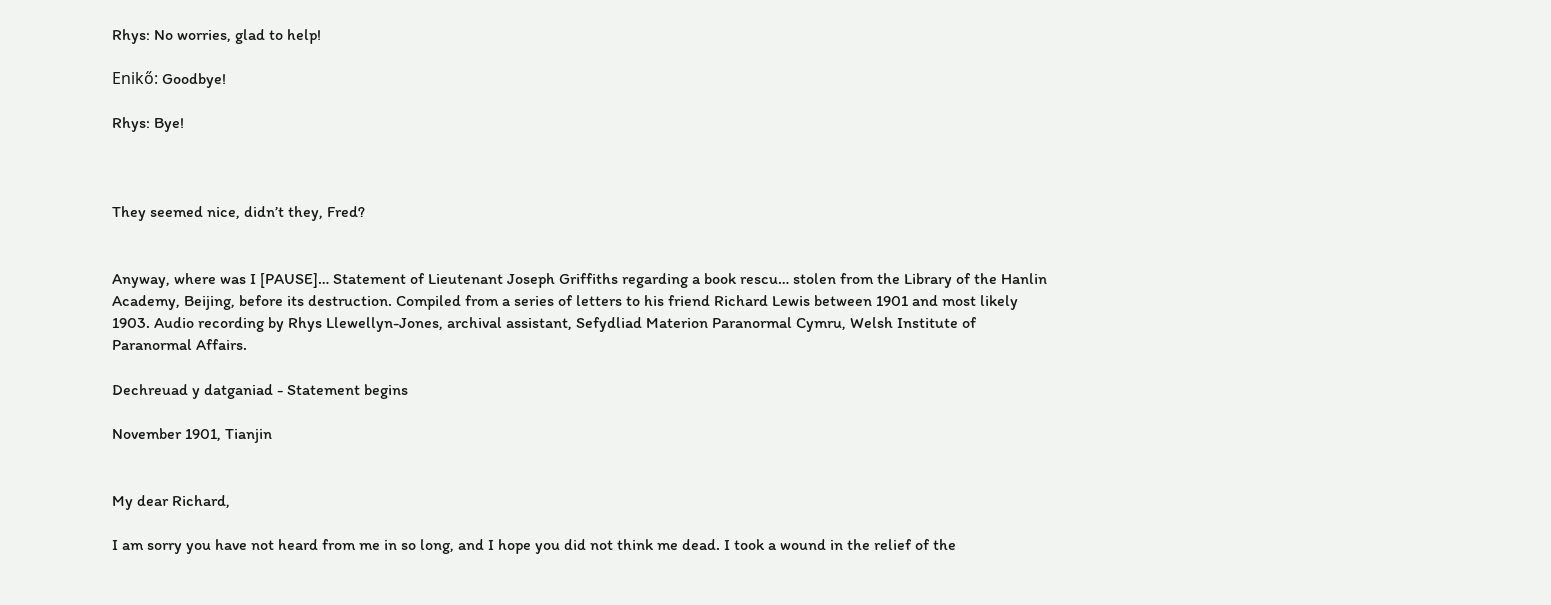Rhys: No worries, glad to help!

Enikő: Goodbye!

Rhys: Bye!



They seemed nice, didn’t they, Fred?


Anyway, where was I [PAUSE]… Statement of Lieutenant Joseph Griffiths regarding a book rescu… stolen from the Library of the Hanlin Academy, Beijing, before its destruction. Compiled from a series of letters to his friend Richard Lewis between 1901 and most likely 1903. Audio recording by Rhys Llewellyn-Jones, archival assistant, Sefydliad Materion Paranormal Cymru, Welsh Institute of Paranormal Affairs.

Dechreuad y datganiad - Statement begins

November 1901, Tianjin


My dear Richard,

I am sorry you have not heard from me in so long, and I hope you did not think me dead. I took a wound in the relief of the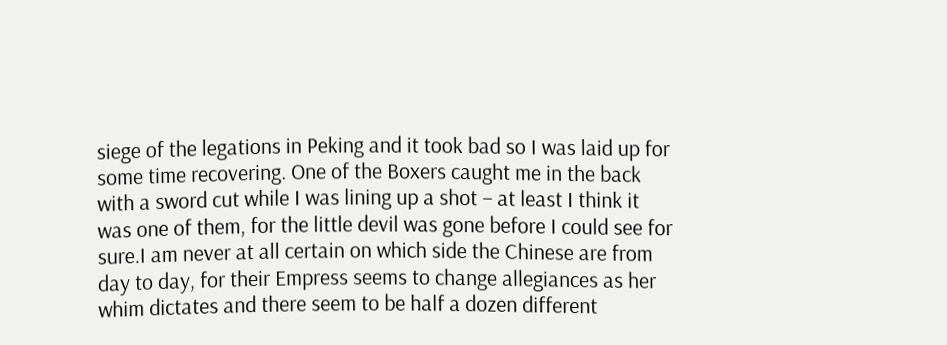siege of the legations in Peking and it took bad so I was laid up for some time recovering. One of the Boxers caught me in the back with a sword cut while I was lining up a shot – at least I think it was one of them, for the little devil was gone before I could see for sure.I am never at all certain on which side the Chinese are from day to day, for their Empress seems to change allegiances as her whim dictates and there seem to be half a dozen different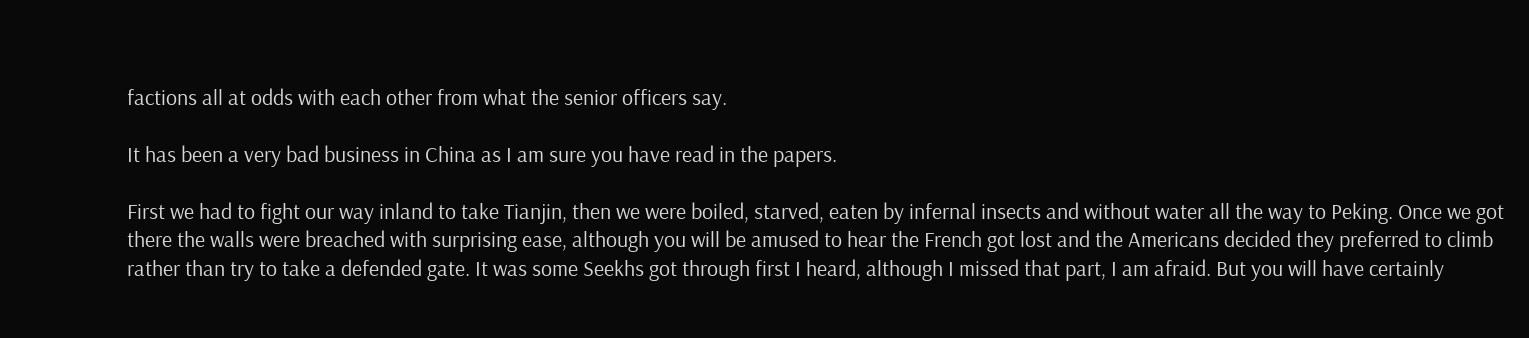factions all at odds with each other from what the senior officers say.

It has been a very bad business in China as I am sure you have read in the papers.

First we had to fight our way inland to take Tianjin, then we were boiled, starved, eaten by infernal insects and without water all the way to Peking. Once we got there the walls were breached with surprising ease, although you will be amused to hear the French got lost and the Americans decided they preferred to climb rather than try to take a defended gate. It was some Seekhs got through first I heard, although I missed that part, I am afraid. But you will have certainly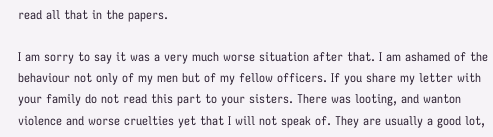read all that in the papers.

I am sorry to say it was a very much worse situation after that. I am ashamed of the behaviour not only of my men but of my fellow officers. If you share my letter with your family do not read this part to your sisters. There was looting, and wanton violence and worse cruelties yet that I will not speak of. They are usually a good lot,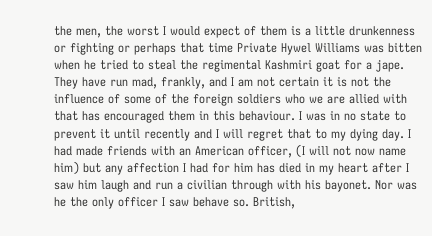the men, the worst I would expect of them is a little drunkenness or fighting or perhaps that time Private Hywel Williams was bitten when he tried to steal the regimental Kashmiri goat for a jape. They have run mad, frankly, and I am not certain it is not the influence of some of the foreign soldiers who we are allied with that has encouraged them in this behaviour. I was in no state to prevent it until recently and I will regret that to my dying day. I had made friends with an American officer, (I will not now name him) but any affection I had for him has died in my heart after I saw him laugh and run a civilian through with his bayonet. Nor was he the only officer I saw behave so. British,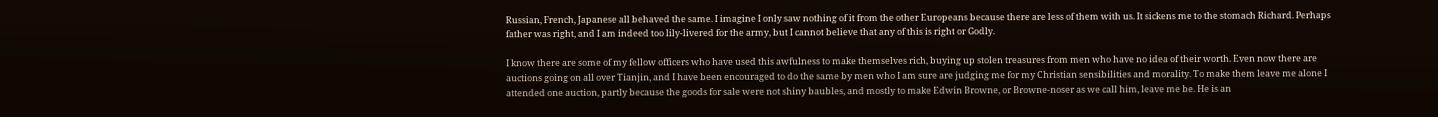Russian, French, Japanese all behaved the same. I imagine I only saw nothing of it from the other Europeans because there are less of them with us. It sickens me to the stomach Richard. Perhaps father was right, and I am indeed too lily-livered for the army, but I cannot believe that any of this is right or Godly.

I know there are some of my fellow officers who have used this awfulness to make themselves rich, buying up stolen treasures from men who have no idea of their worth. Even now there are auctions going on all over Tianjin, and I have been encouraged to do the same by men who I am sure are judging me for my Christian sensibilities and morality. To make them leave me alone I attended one auction, partly because the goods for sale were not shiny baubles, and mostly to make Edwin Browne, or Browne-noser as we call him, leave me be. He is an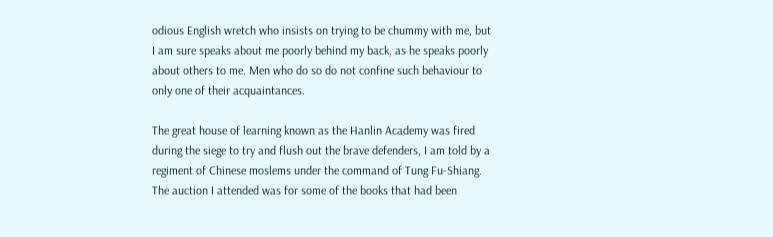odious English wretch who insists on trying to be chummy with me, but I am sure speaks about me poorly behind my back, as he speaks poorly about others to me. Men who do so do not confine such behaviour to only one of their acquaintances.

The great house of learning known as the Hanlin Academy was fired during the siege to try and flush out the brave defenders, I am told by a regiment of Chinese moslems under the command of Tung Fu-Shiang. The auction I attended was for some of the books that had been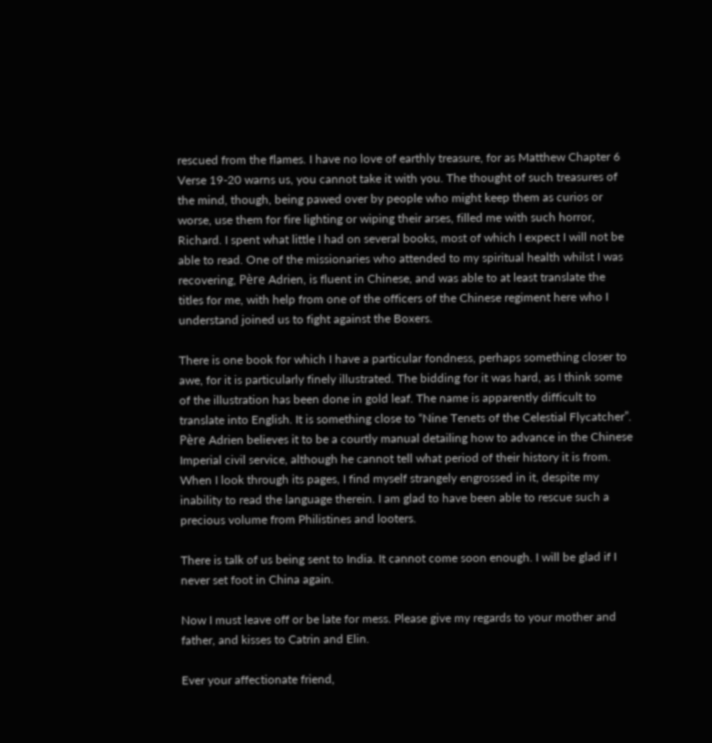rescued from the flames. I have no love of earthly treasure, for as Matthew Chapter 6 Verse 19-20 warns us, you cannot take it with you. The thought of such treasures of the mind, though, being pawed over by people who might keep them as curios or worse, use them for fire lighting or wiping their arses, filled me with such horror, Richard. I spent what little I had on several books, most of which I expect I will not be able to read. One of the missionaries who attended to my spiritual health whilst I was recovering, Père Adrien, is fluent in Chinese, and was able to at least translate the titles for me, with help from one of the officers of the Chinese regiment here who I understand joined us to fight against the Boxers.

There is one book for which I have a particular fondness, perhaps something closer to awe, for it is particularly finely illustrated. The bidding for it was hard, as I think some of the illustration has been done in gold leaf. The name is apparently difficult to translate into English. It is something close to “Nine Tenets of the Celestial Flycatcher”. Père Adrien believes it to be a courtly manual detailing how to advance in the Chinese Imperial civil service, although he cannot tell what period of their history it is from. When I look through its pages, I find myself strangely engrossed in it, despite my inability to read the language therein. I am glad to have been able to rescue such a precious volume from Philistines and looters.

There is talk of us being sent to India. It cannot come soon enough. I will be glad if I never set foot in China again.

Now I must leave off or be late for mess. Please give my regards to your mother and father, and kisses to Catrin and Elin.

Ever your affectionate friend,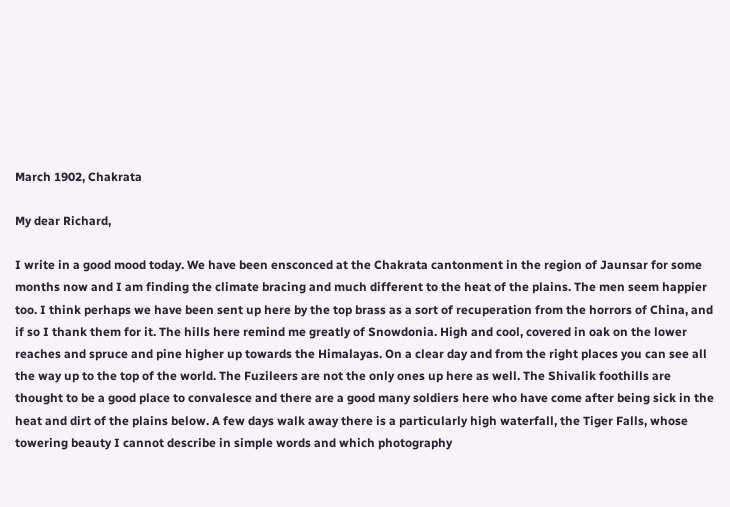March 1902, Chakrata

My dear Richard,

I write in a good mood today. We have been ensconced at the Chakrata cantonment in the region of Jaunsar for some months now and I am finding the climate bracing and much different to the heat of the plains. The men seem happier too. I think perhaps we have been sent up here by the top brass as a sort of recuperation from the horrors of China, and if so I thank them for it. The hills here remind me greatly of Snowdonia. High and cool, covered in oak on the lower reaches and spruce and pine higher up towards the Himalayas. On a clear day and from the right places you can see all the way up to the top of the world. The Fuzileers are not the only ones up here as well. The Shivalik foothills are thought to be a good place to convalesce and there are a good many soldiers here who have come after being sick in the heat and dirt of the plains below. A few days walk away there is a particularly high waterfall, the Tiger Falls, whose towering beauty I cannot describe in simple words and which photography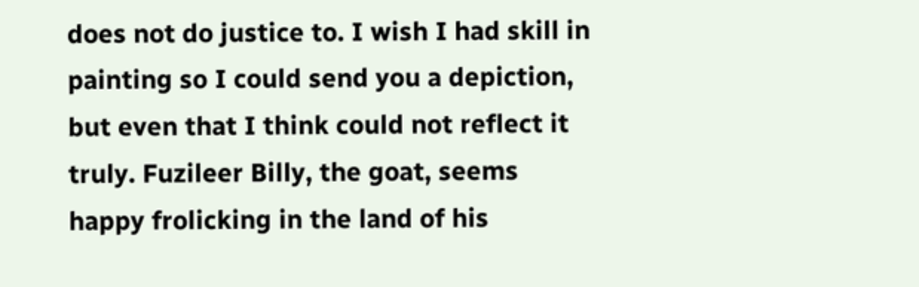does not do justice to. I wish I had skill in painting so I could send you a depiction, but even that I think could not reflect it truly. Fuzileer Billy, the goat, seems happy frolicking in the land of his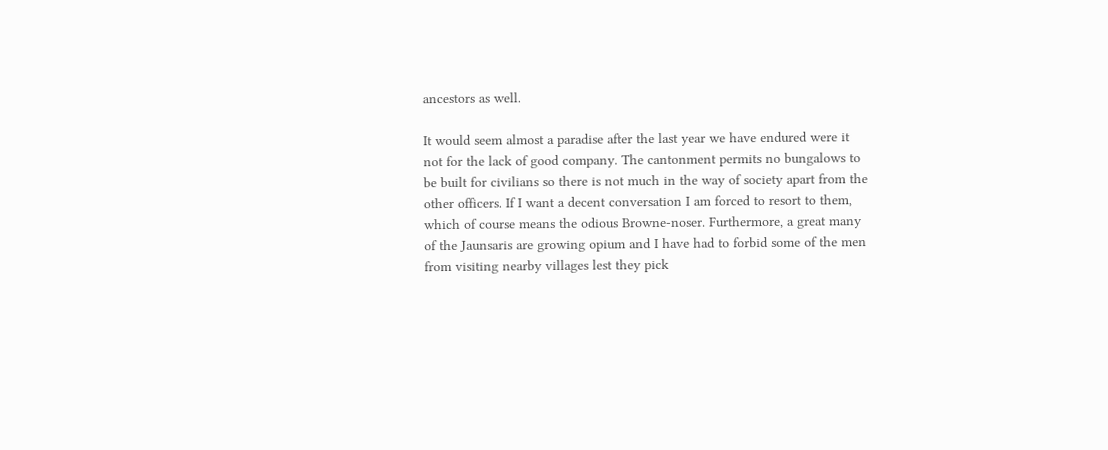ancestors as well.

It would seem almost a paradise after the last year we have endured were it not for the lack of good company. The cantonment permits no bungalows to be built for civilians so there is not much in the way of society apart from the other officers. If I want a decent conversation I am forced to resort to them, which of course means the odious Browne-noser. Furthermore, a great many of the Jaunsaris are growing opium and I have had to forbid some of the men from visiting nearby villages lest they pick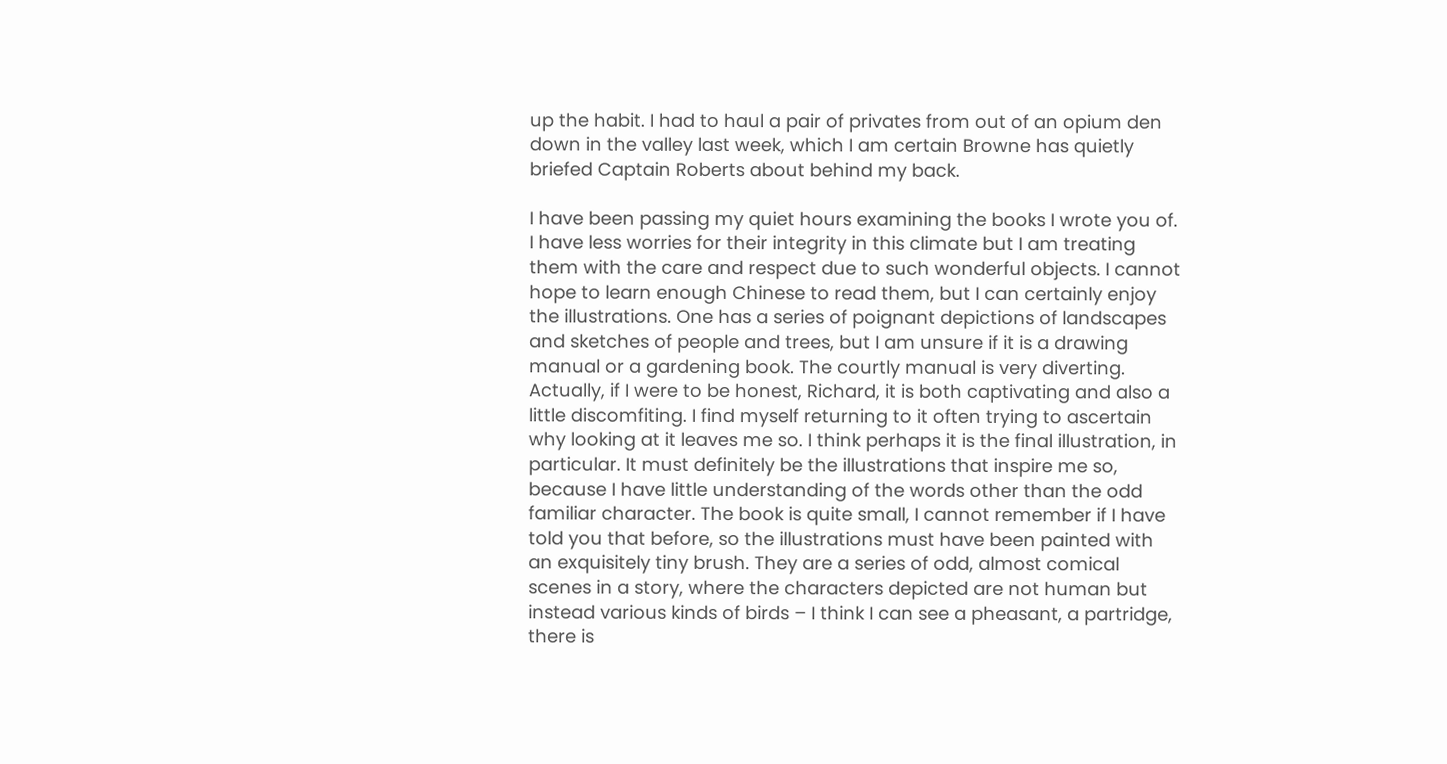up the habit. I had to haul a pair of privates from out of an opium den down in the valley last week, which I am certain Browne has quietly briefed Captain Roberts about behind my back.

I have been passing my quiet hours examining the books I wrote you of. I have less worries for their integrity in this climate but I am treating them with the care and respect due to such wonderful objects. I cannot hope to learn enough Chinese to read them, but I can certainly enjoy the illustrations. One has a series of poignant depictions of landscapes and sketches of people and trees, but I am unsure if it is a drawing manual or a gardening book. The courtly manual is very diverting. Actually, if I were to be honest, Richard, it is both captivating and also a little discomfiting. I find myself returning to it often trying to ascertain why looking at it leaves me so. I think perhaps it is the final illustration, in particular. It must definitely be the illustrations that inspire me so, because I have little understanding of the words other than the odd familiar character. The book is quite small, I cannot remember if I have told you that before, so the illustrations must have been painted with an exquisitely tiny brush. They are a series of odd, almost comical scenes in a story, where the characters depicted are not human but instead various kinds of birds – I think I can see a pheasant, a partridge, there is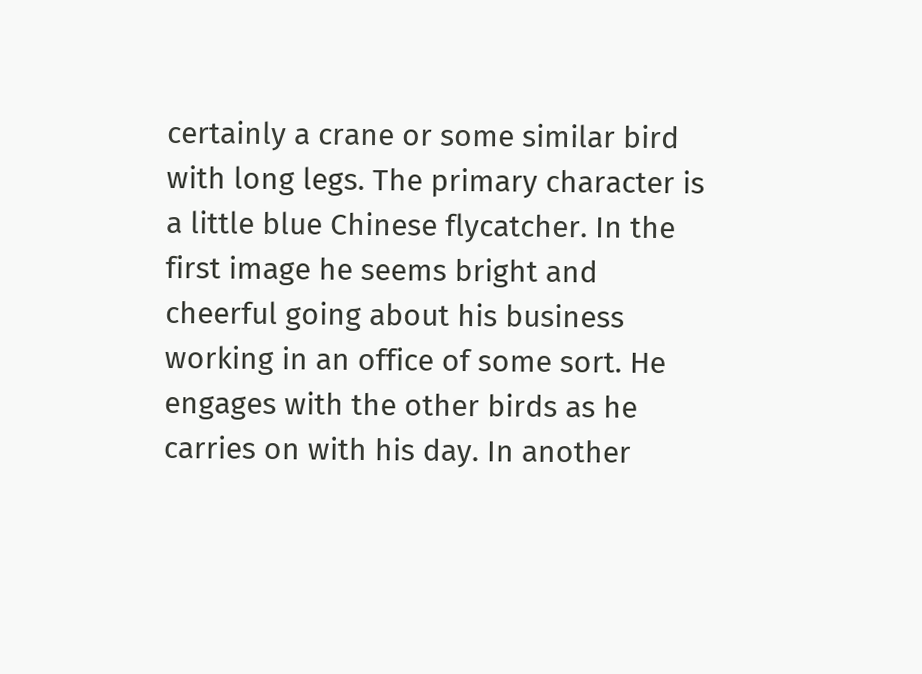certainly a crane or some similar bird with long legs. The primary character is a little blue Chinese flycatcher. In the first image he seems bright and cheerful going about his business working in an office of some sort. He engages with the other birds as he carries on with his day. In another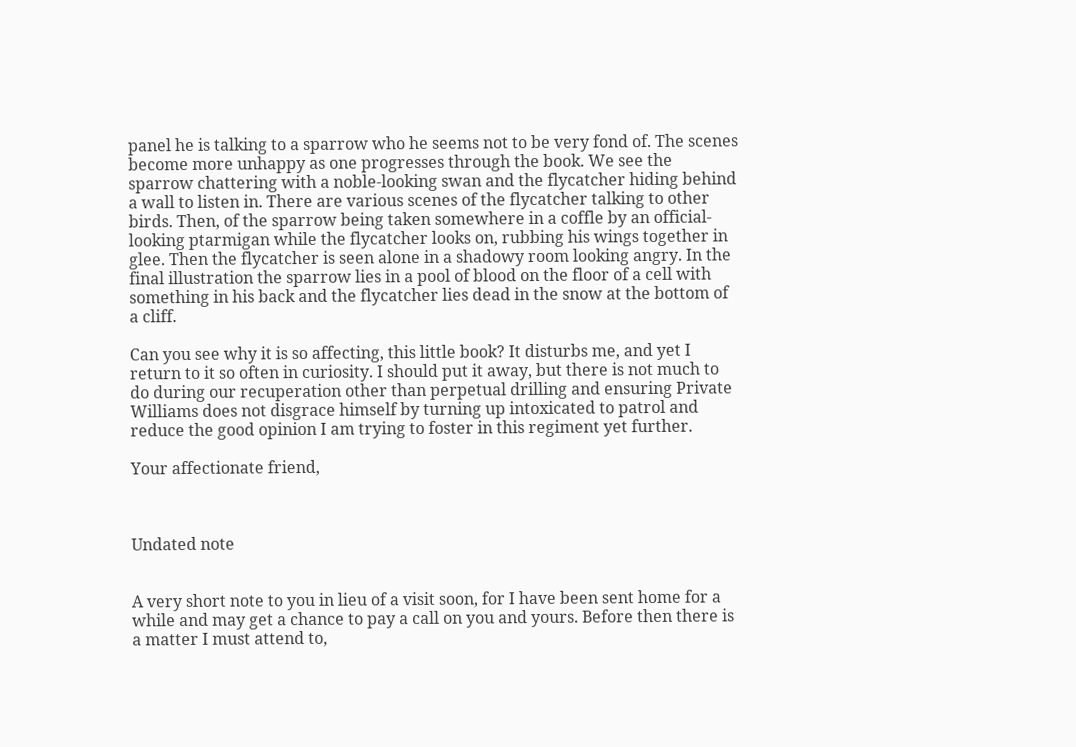panel he is talking to a sparrow who he seems not to be very fond of. The scenes become more unhappy as one progresses through the book. We see the sparrow chattering with a noble-looking swan and the flycatcher hiding behind a wall to listen in. There are various scenes of the flycatcher talking to other birds. Then, of the sparrow being taken somewhere in a coffle by an official-looking ptarmigan while the flycatcher looks on, rubbing his wings together in glee. Then the flycatcher is seen alone in a shadowy room looking angry. In the final illustration the sparrow lies in a pool of blood on the floor of a cell with something in his back and the flycatcher lies dead in the snow at the bottom of a cliff.

Can you see why it is so affecting, this little book? It disturbs me, and yet I return to it so often in curiosity. I should put it away, but there is not much to do during our recuperation other than perpetual drilling and ensuring Private Williams does not disgrace himself by turning up intoxicated to patrol and reduce the good opinion I am trying to foster in this regiment yet further.

Your affectionate friend,



Undated note


A very short note to you in lieu of a visit soon, for I have been sent home for a while and may get a chance to pay a call on you and yours. Before then there is a matter I must attend to,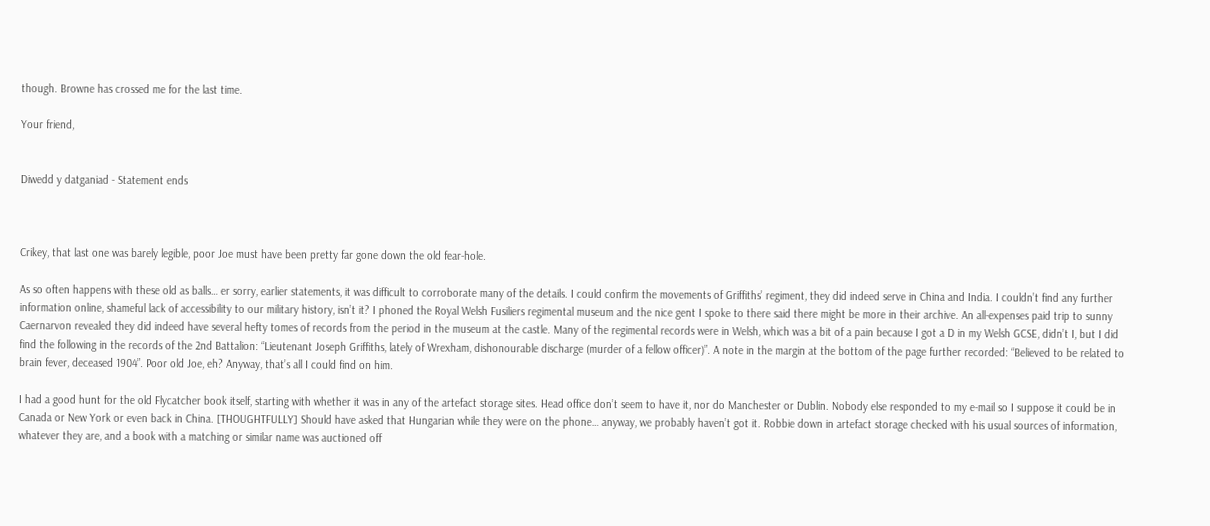though. Browne has crossed me for the last time.

Your friend,


Diwedd y datganiad - Statement ends



Crikey, that last one was barely legible, poor Joe must have been pretty far gone down the old fear-hole.

As so often happens with these old as balls… er sorry, earlier statements, it was difficult to corroborate many of the details. I could confirm the movements of Griffiths’ regiment, they did indeed serve in China and India. I couldn’t find any further information online, shameful lack of accessibility to our military history, isn’t it? I phoned the Royal Welsh Fusiliers regimental museum and the nice gent I spoke to there said there might be more in their archive. An all-expenses paid trip to sunny Caernarvon revealed they did indeed have several hefty tomes of records from the period in the museum at the castle. Many of the regimental records were in Welsh, which was a bit of a pain because I got a D in my Welsh GCSE, didn’t I, but I did find the following in the records of the 2nd Battalion: “Lieutenant Joseph Griffiths, lately of Wrexham, dishonourable discharge (murder of a fellow officer)”. A note in the margin at the bottom of the page further recorded: “Believed to be related to brain fever, deceased 1904”. Poor old Joe, eh? Anyway, that’s all I could find on him.

I had a good hunt for the old Flycatcher book itself, starting with whether it was in any of the artefact storage sites. Head office don’t seem to have it, nor do Manchester or Dublin. Nobody else responded to my e-mail so I suppose it could be in Canada or New York or even back in China. [THOUGHTFULLY] Should have asked that Hungarian while they were on the phone… anyway, we probably haven’t got it. Robbie down in artefact storage checked with his usual sources of information, whatever they are, and a book with a matching or similar name was auctioned off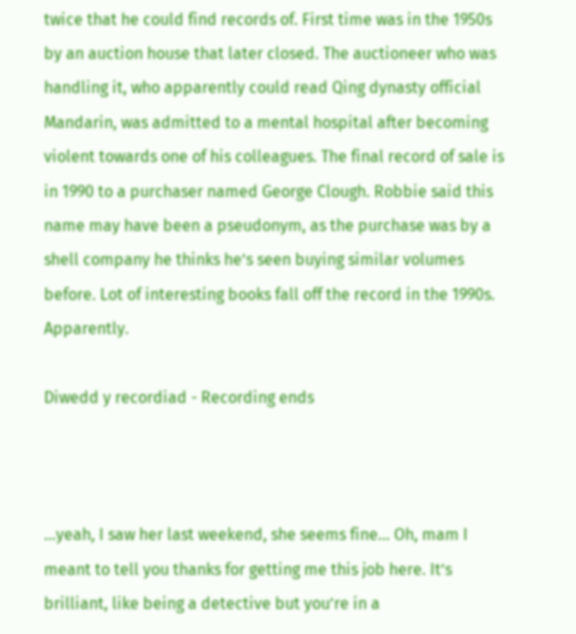twice that he could find records of. First time was in the 1950s by an auction house that later closed. The auctioneer who was handling it, who apparently could read Qing dynasty official Mandarin, was admitted to a mental hospital after becoming violent towards one of his colleagues. The final record of sale is in 1990 to a purchaser named George Clough. Robbie said this name may have been a pseudonym, as the purchase was by a shell company he thinks he’s seen buying similar volumes before. Lot of interesting books fall off the record in the 1990s. Apparently.

Diwedd y recordiad - Recording ends



…yeah, I saw her last weekend, she seems fine… Oh, mam I meant to tell you thanks for getting me this job here. It’s brilliant, like being a detective but you’re in a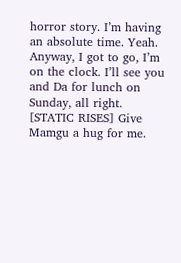horror story. I’m having an absolute time. Yeah. Anyway, I got to go, I’m on the clock. I’ll see you and Da for lunch on Sunday, all right. [STATIC RISES] Give Mamgu a hug for me.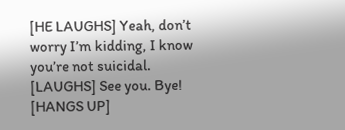[HE LAUGHS] Yeah, don’t worry I’m kidding, I know you’re not suicidal. [LAUGHS] See you. Bye! [HANGS UP]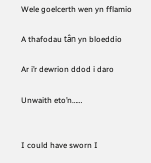Wele goelcerth wen yn fflamio

A thafodau tân yn bloeddio

Ar i’r dewrion ddod i daro

Unwaith eto’n……


I could have sworn I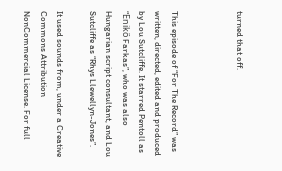turned that off.



This episode of “For The Record” was written, directed, edited and produced by Lou Sutcliffe. It starred Pentoll as “Enikő Farkas”, who was also Hungarian script consultant, and Lou Sutcliffe as “Rhys Llewellyn-Jones”.

It used sounds from, under a Creative Commons Attribution NonCommercial License. For full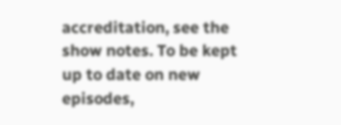accreditation, see the show notes. To be kept up to date on new episodes,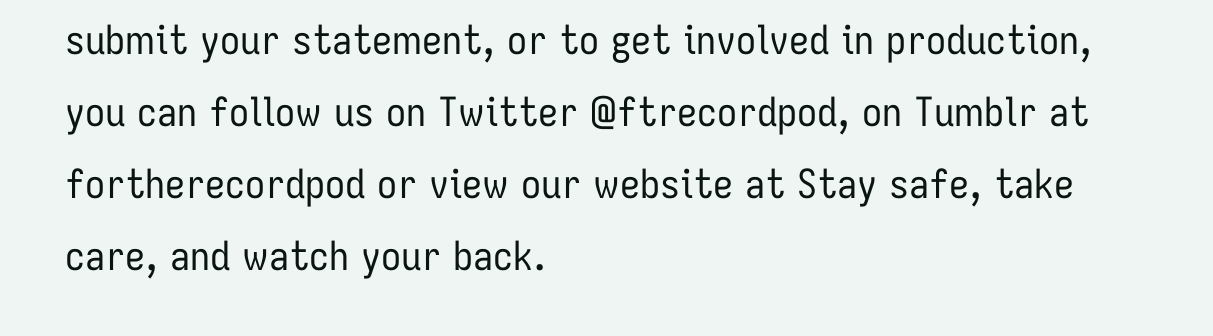submit your statement, or to get involved in production, you can follow us on Twitter @ftrecordpod, on Tumblr at fortherecordpod or view our website at Stay safe, take care, and watch your back.